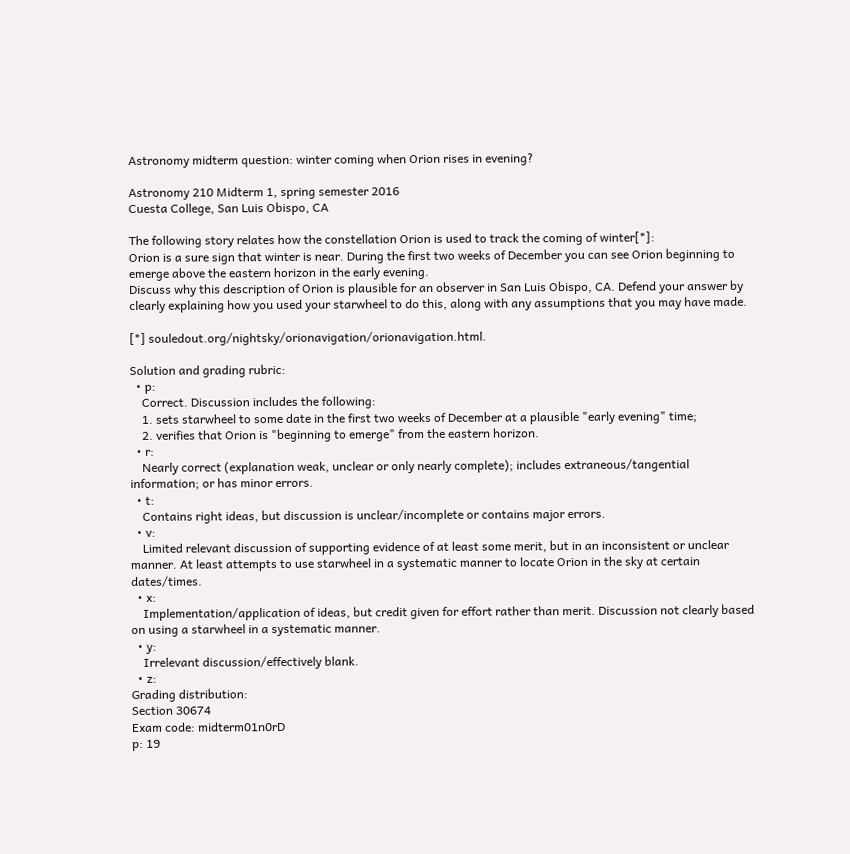Astronomy midterm question: winter coming when Orion rises in evening?

Astronomy 210 Midterm 1, spring semester 2016
Cuesta College, San Luis Obispo, CA

The following story relates how the constellation Orion is used to track the coming of winter[*]:
Orion is a sure sign that winter is near. During the first two weeks of December you can see Orion beginning to emerge above the eastern horizon in the early evening.
Discuss why this description of Orion is plausible for an observer in San Luis Obispo, CA. Defend your answer by clearly explaining how you used your starwheel to do this, along with any assumptions that you may have made.

[*] souledout.org/nightsky/orionavigation/orionavigation.html.

Solution and grading rubric:
  • p:
    Correct. Discussion includes the following:
    1. sets starwheel to some date in the first two weeks of December at a plausible "early evening" time;
    2. verifies that Orion is "beginning to emerge" from the eastern horizon.
  • r:
    Nearly correct (explanation weak, unclear or only nearly complete); includes extraneous/tangential information; or has minor errors.
  • t:
    Contains right ideas, but discussion is unclear/incomplete or contains major errors.
  • v:
    Limited relevant discussion of supporting evidence of at least some merit, but in an inconsistent or unclear manner. At least attempts to use starwheel in a systematic manner to locate Orion in the sky at certain dates/times.
  • x:
    Implementation/application of ideas, but credit given for effort rather than merit. Discussion not clearly based on using a starwheel in a systematic manner.
  • y:
    Irrelevant discussion/effectively blank.
  • z:
Grading distribution:
Section 30674
Exam code: midterm01n0rD
p: 19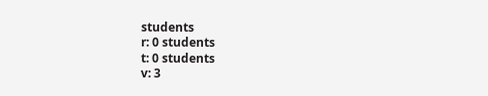students
r: 0 students
t: 0 students
v: 3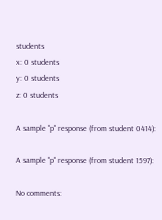students
x: 0 students
y: 0 students
z: 0 students

A sample "p" response (from student 0414):

A sample "p" response (from student 1597):

No comments: